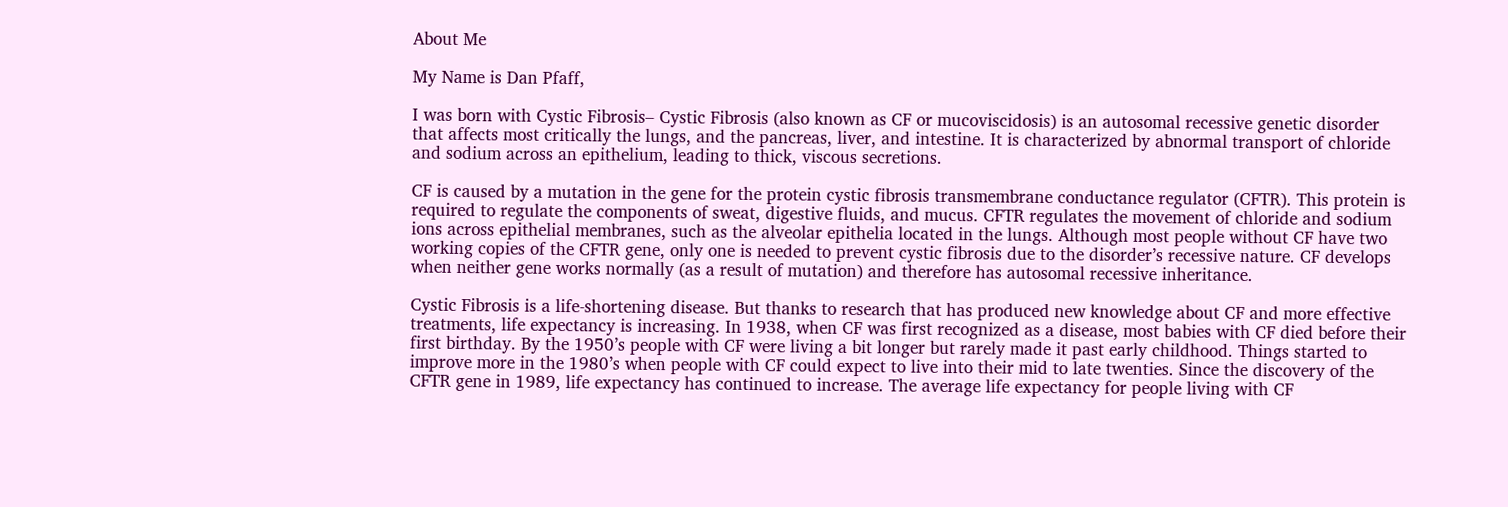About Me

My Name is Dan Pfaff,

I was born with Cystic Fibrosis– Cystic Fibrosis (also known as CF or mucoviscidosis) is an autosomal recessive genetic disorder that affects most critically the lungs, and the pancreas, liver, and intestine. It is characterized by abnormal transport of chloride and sodium across an epithelium, leading to thick, viscous secretions.

CF is caused by a mutation in the gene for the protein cystic fibrosis transmembrane conductance regulator (CFTR). This protein is required to regulate the components of sweat, digestive fluids, and mucus. CFTR regulates the movement of chloride and sodium ions across epithelial membranes, such as the alveolar epithelia located in the lungs. Although most people without CF have two working copies of the CFTR gene, only one is needed to prevent cystic fibrosis due to the disorder’s recessive nature. CF develops when neither gene works normally (as a result of mutation) and therefore has autosomal recessive inheritance.

Cystic Fibrosis is a life-shortening disease. But thanks to research that has produced new knowledge about CF and more effective treatments, life expectancy is increasing. In 1938, when CF was first recognized as a disease, most babies with CF died before their first birthday. By the 1950’s people with CF were living a bit longer but rarely made it past early childhood. Things started to improve more in the 1980’s when people with CF could expect to live into their mid to late twenties. Since the discovery of the CFTR gene in 1989, life expectancy has continued to increase. The average life expectancy for people living with CF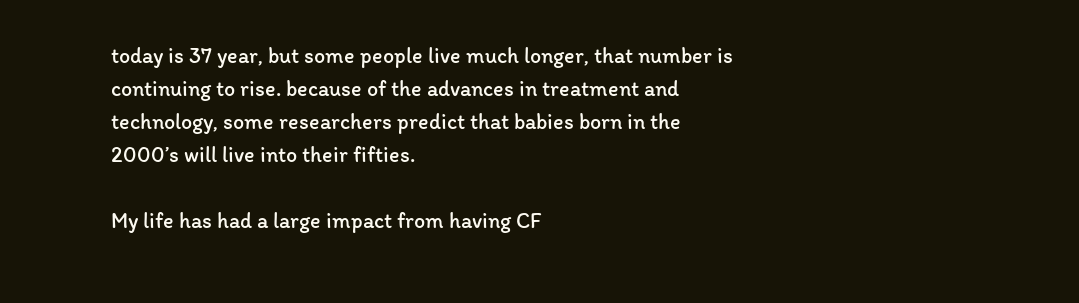today is 37 year, but some people live much longer, that number is continuing to rise. because of the advances in treatment and technology, some researchers predict that babies born in the 2000’s will live into their fifties.

My life has had a large impact from having CF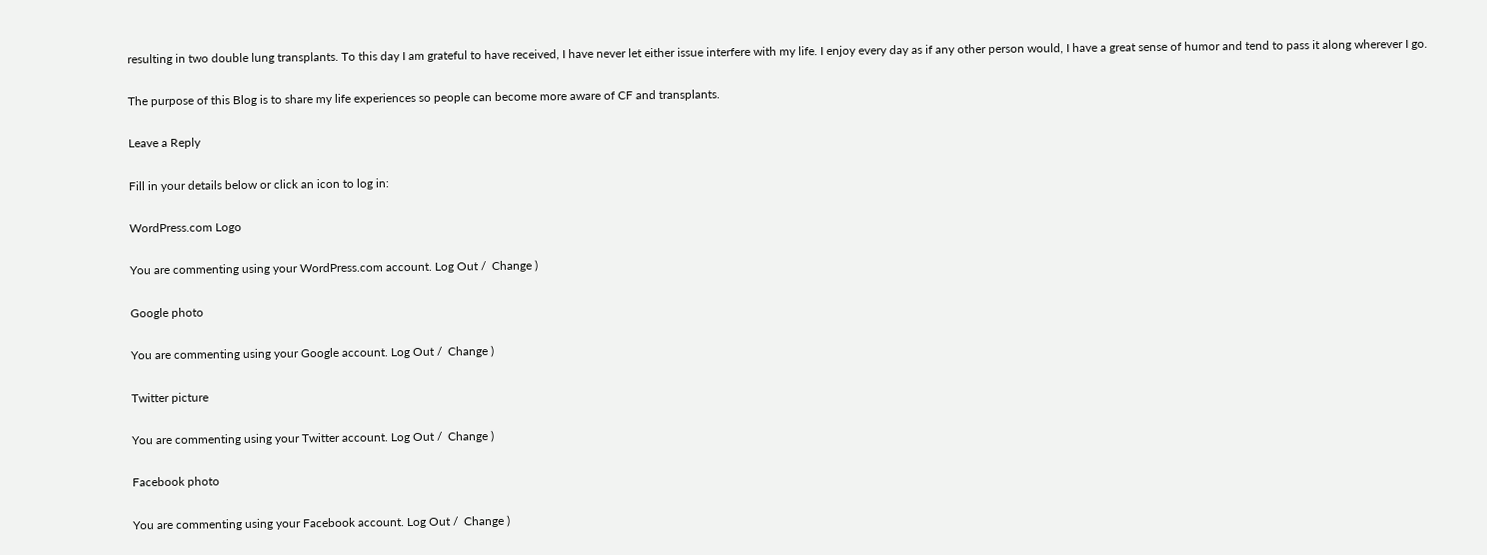resulting in two double lung transplants. To this day I am grateful to have received, I have never let either issue interfere with my life. I enjoy every day as if any other person would, I have a great sense of humor and tend to pass it along wherever I go.

The purpose of this Blog is to share my life experiences so people can become more aware of CF and transplants.

Leave a Reply

Fill in your details below or click an icon to log in:

WordPress.com Logo

You are commenting using your WordPress.com account. Log Out /  Change )

Google photo

You are commenting using your Google account. Log Out /  Change )

Twitter picture

You are commenting using your Twitter account. Log Out /  Change )

Facebook photo

You are commenting using your Facebook account. Log Out /  Change )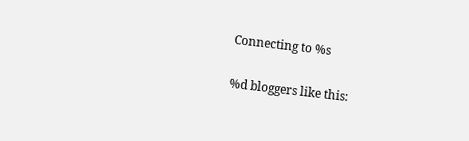Connecting to %s

%d bloggers like this: